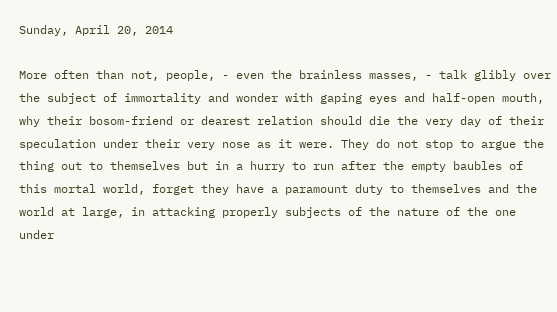Sunday, April 20, 2014

More often than not, people, - even the brainless masses, - talk glibly over the subject of immortality and wonder with gaping eyes and half-open mouth, why their bosom-friend or dearest relation should die the very day of their speculation under their very nose as it were. They do not stop to argue the thing out to themselves but in a hurry to run after the empty baubles of this mortal world, forget they have a paramount duty to themselves and the world at large, in attacking properly subjects of the nature of the one under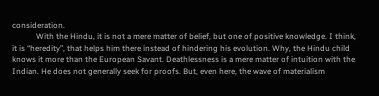consideration.
            With the Hindu, it is not a mere matter of belief, but one of positive knowledge. I think, it is “heredity”, that helps him there instead of hindering his evolution. Why, the Hindu child knows it more than the European Savant. Deathlessness is a mere matter of intuition with the Indian. He does not generally seek for proofs. But, even here, the wave of materialism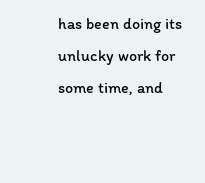has been doing its unlucky work for some time, and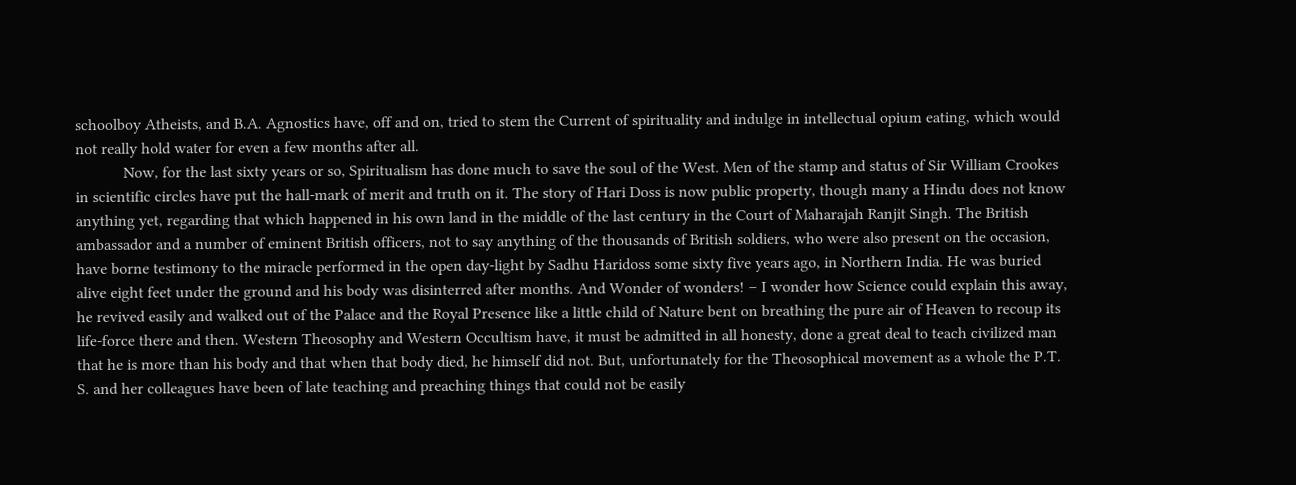schoolboy Atheists, and B.A. Agnostics have, off and on, tried to stem the Current of spirituality and indulge in intellectual opium eating, which would not really hold water for even a few months after all.
            Now, for the last sixty years or so, Spiritualism has done much to save the soul of the West. Men of the stamp and status of Sir William Crookes in scientific circles have put the hall-mark of merit and truth on it. The story of Hari Doss is now public property, though many a Hindu does not know anything yet, regarding that which happened in his own land in the middle of the last century in the Court of Maharajah Ranjit Singh. The British ambassador and a number of eminent British officers, not to say anything of the thousands of British soldiers, who were also present on the occasion, have borne testimony to the miracle performed in the open day-light by Sadhu Haridoss some sixty five years ago, in Northern India. He was buried alive eight feet under the ground and his body was disinterred after months. And Wonder of wonders! – I wonder how Science could explain this away, he revived easily and walked out of the Palace and the Royal Presence like a little child of Nature bent on breathing the pure air of Heaven to recoup its life-force there and then. Western Theosophy and Western Occultism have, it must be admitted in all honesty, done a great deal to teach civilized man that he is more than his body and that when that body died, he himself did not. But, unfortunately for the Theosophical movement as a whole the P.T. S. and her colleagues have been of late teaching and preaching things that could not be easily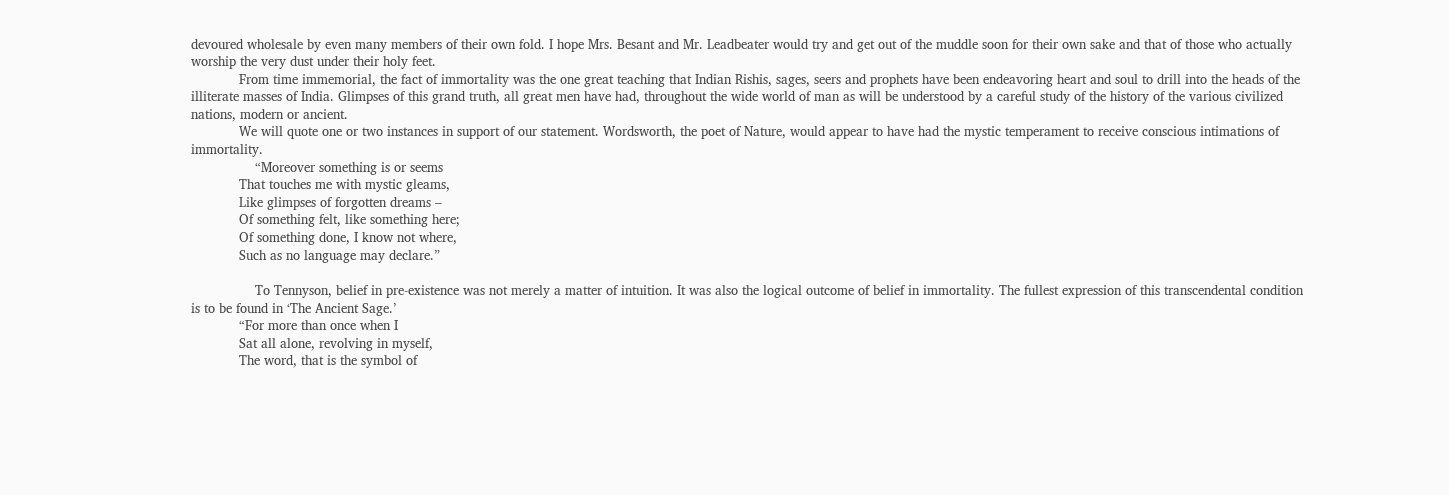devoured wholesale by even many members of their own fold. I hope Mrs. Besant and Mr. Leadbeater would try and get out of the muddle soon for their own sake and that of those who actually worship the very dust under their holy feet.
            From time immemorial, the fact of immortality was the one great teaching that Indian Rishis, sages, seers and prophets have been endeavoring heart and soul to drill into the heads of the illiterate masses of India. Glimpses of this grand truth, all great men have had, throughout the wide world of man as will be understood by a careful study of the history of the various civilized nations, modern or ancient.
            We will quote one or two instances in support of our statement. Wordsworth, the poet of Nature, would appear to have had the mystic temperament to receive conscious intimations of immortality.
                “Moreover something is or seems
            That touches me with mystic gleams,
            Like glimpses of forgotten dreams –
            Of something felt, like something here;
            Of something done, I know not where,
            Such as no language may declare.”

                To Tennyson, belief in pre-existence was not merely a matter of intuition. It was also the logical outcome of belief in immortality. The fullest expression of this transcendental condition is to be found in ‘The Ancient Sage.’
            “For more than once when I
            Sat all alone, revolving in myself,
            The word, that is the symbol of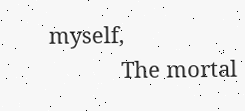myself,
            The mortal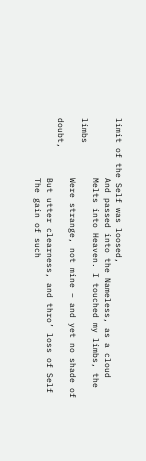limit of the Self was loosed,
            And passed into the Nameless, as a cloud
            Melts into Heaven. I touched my limbs, the limbs
            Were strange, not mine – and yet no shade of doubt,
            But utter clearness, and thro’ loss of Self
            The gain of such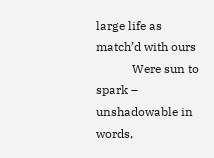large life as match’d with ours
            Were sun to spark – unshadowable in words,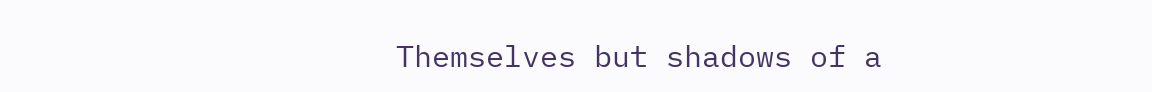Themselves but shadows of a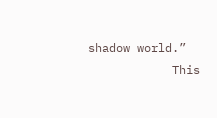shadow world.”
            This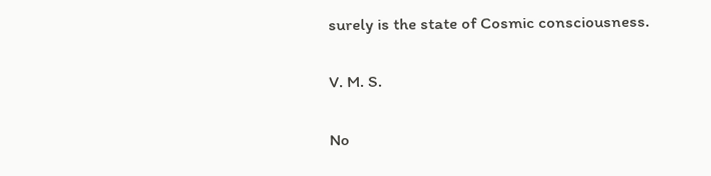surely is the state of Cosmic consciousness.

V. M. S.

No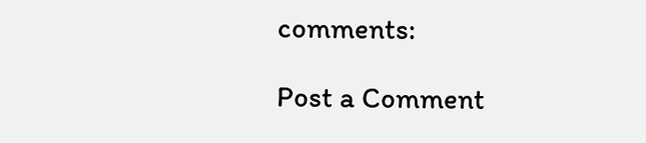comments:

Post a Comment